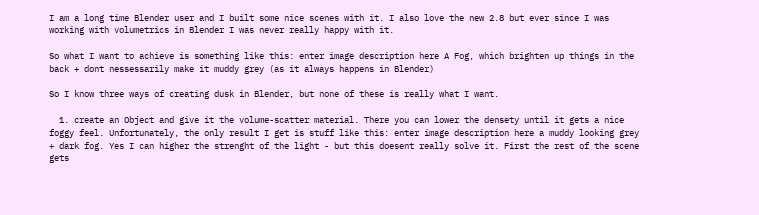I am a long time Blender user and I built some nice scenes with it. I also love the new 2.8 but ever since I was working with volumetrics in Blender I was never really happy with it.

So what I want to achieve is something like this: enter image description here A Fog, which brighten up things in the back + dont nessessarily make it muddy grey (as it always happens in Blender)

So I know three ways of creating dusk in Blender, but none of these is really what I want.

  1. create an Object and give it the volume-scatter material. There you can lower the densety until it gets a nice foggy feel. Unfortunately, the only result I get is stuff like this: enter image description here a muddy looking grey + dark fog. Yes I can higher the strenght of the light - but this doesent really solve it. First the rest of the scene gets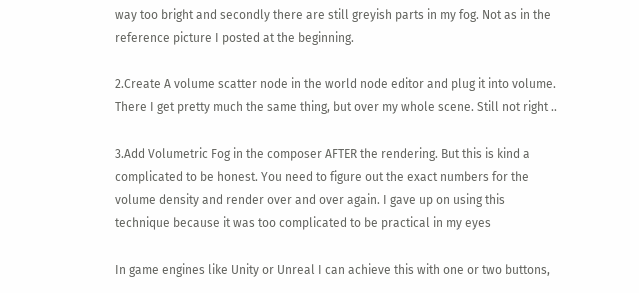way too bright and secondly there are still greyish parts in my fog. Not as in the reference picture I posted at the beginning.

2.Create A volume scatter node in the world node editor and plug it into volume. There I get pretty much the same thing, but over my whole scene. Still not right ..

3.Add Volumetric Fog in the composer AFTER the rendering. But this is kind a complicated to be honest. You need to figure out the exact numbers for the volume density and render over and over again. I gave up on using this technique because it was too complicated to be practical in my eyes

In game engines like Unity or Unreal I can achieve this with one or two buttons,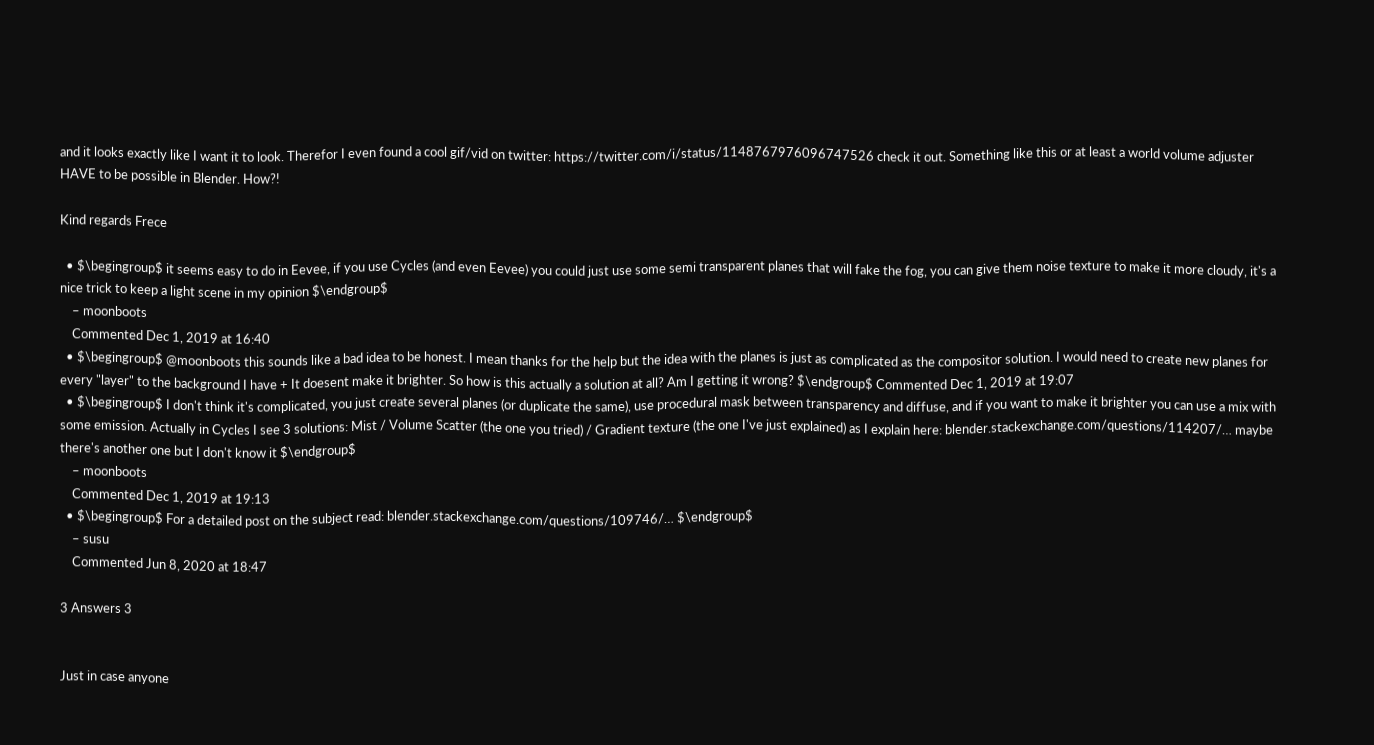and it looks exactly like I want it to look. Therefor I even found a cool gif/vid on twitter: https://twitter.com/i/status/1148767976096747526 check it out. Something like this or at least a world volume adjuster HAVE to be possible in Blender. How?!

Kind regards Frece

  • $\begingroup$ it seems easy to do in Eevee, if you use Cycles (and even Eevee) you could just use some semi transparent planes that will fake the fog, you can give them noise texture to make it more cloudy, it's a nice trick to keep a light scene in my opinion $\endgroup$
    – moonboots
    Commented Dec 1, 2019 at 16:40
  • $\begingroup$ @moonboots this sounds like a bad idea to be honest. I mean thanks for the help but the idea with the planes is just as complicated as the compositor solution. I would need to create new planes for every "layer" to the background I have + It doesent make it brighter. So how is this actually a solution at all? Am I getting it wrong? $\endgroup$ Commented Dec 1, 2019 at 19:07
  • $\begingroup$ I don't think it's complicated, you just create several planes (or duplicate the same), use procedural mask between transparency and diffuse, and if you want to make it brighter you can use a mix with some emission. Actually in Cycles I see 3 solutions: Mist / Volume Scatter (the one you tried) / Gradient texture (the one I've just explained) as I explain here: blender.stackexchange.com/questions/114207/… maybe there's another one but I don't know it $\endgroup$
    – moonboots
    Commented Dec 1, 2019 at 19:13
  • $\begingroup$ For a detailed post on the subject read: blender.stackexchange.com/questions/109746/… $\endgroup$
    – susu
    Commented Jun 8, 2020 at 18:47

3 Answers 3


Just in case anyone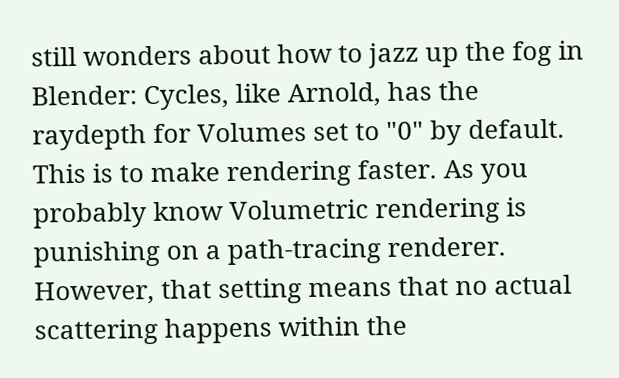still wonders about how to jazz up the fog in Blender: Cycles, like Arnold, has the raydepth for Volumes set to "0" by default. This is to make rendering faster. As you probably know Volumetric rendering is punishing on a path-tracing renderer. However, that setting means that no actual scattering happens within the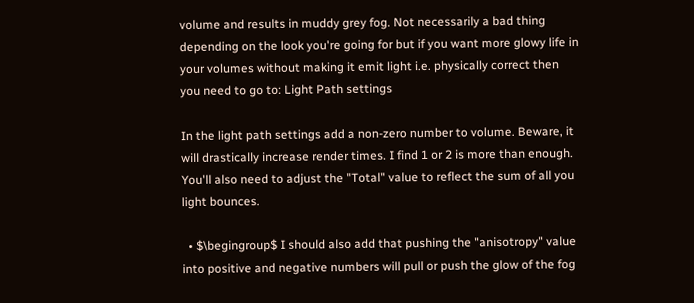volume and results in muddy grey fog. Not necessarily a bad thing depending on the look you're going for but if you want more glowy life in your volumes without making it emit light i.e. physically correct then you need to go to: Light Path settings

In the light path settings add a non-zero number to volume. Beware, it will drastically increase render times. I find 1 or 2 is more than enough. You'll also need to adjust the "Total" value to reflect the sum of all you light bounces.

  • $\begingroup$ I should also add that pushing the "anisotropy" value into positive and negative numbers will pull or push the glow of the fog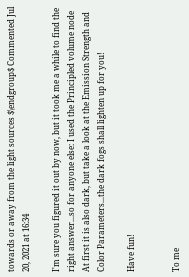towards or away from the light sources $\endgroup$ Commented Jul 20, 2021 at 16:34

I'm sure you figured it out by now, but it took me a while to find the right answer...so for anyone else: I used the Principled volume node At first it is also dark, but take a look at the Emission Strength and Color Parameters...the dark fogs shall lighten up for you!

Have fun!


To me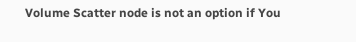Volume Scatter node is not an option if You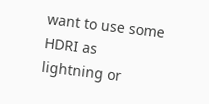want to use some HDRI as lightning or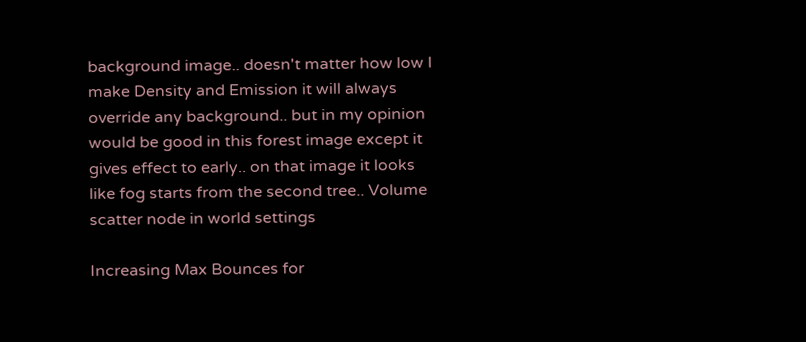background image.. doesn't matter how low I make Density and Emission it will always override any background.. but in my opinion would be good in this forest image except it gives effect to early.. on that image it looks like fog starts from the second tree.. Volume scatter node in world settings

Increasing Max Bounces for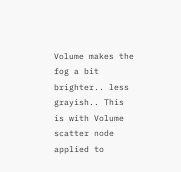Volume makes the fog a bit brighter.. less grayish.. This is with Volume scatter node applied to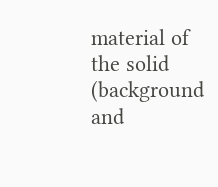material of the solid (background and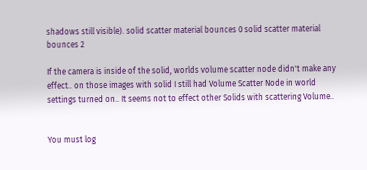shadows still visible). solid scatter material bounces 0 solid scatter material bounces 2

If the camera is inside of the solid, worlds volume scatter node didn't make any effect.. on those images with solid I still had Volume Scatter Node in world settings turned on.. It seems not to effect other Solids with scattering Volume..


You must log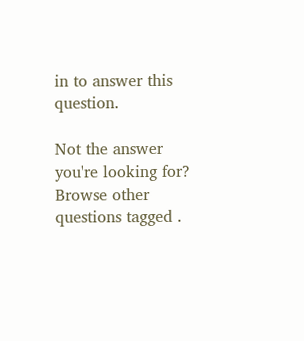in to answer this question.

Not the answer you're looking for? Browse other questions tagged .